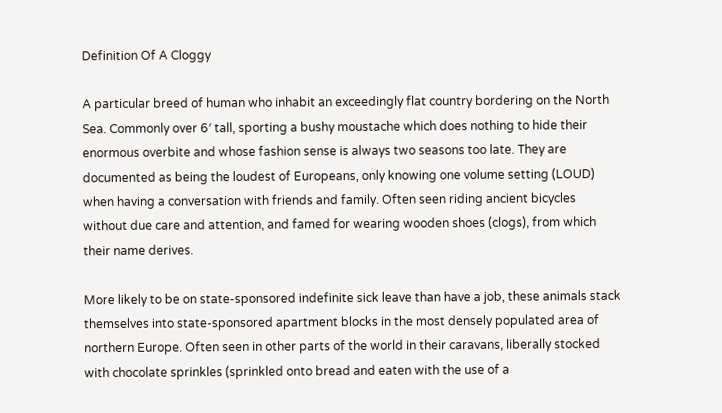Definition Of A Cloggy

A particular breed of human who inhabit an exceedingly flat country bordering on the North Sea. Commonly over 6′ tall, sporting a bushy moustache which does nothing to hide their enormous overbite and whose fashion sense is always two seasons too late. They are documented as being the loudest of Europeans, only knowing one volume setting (LOUD) when having a conversation with friends and family. Often seen riding ancient bicycles without due care and attention, and famed for wearing wooden shoes (clogs), from which their name derives.

More likely to be on state-sponsored indefinite sick leave than have a job, these animals stack themselves into state-sponsored apartment blocks in the most densely populated area of northern Europe. Often seen in other parts of the world in their caravans, liberally stocked with chocolate sprinkles (sprinkled onto bread and eaten with the use of a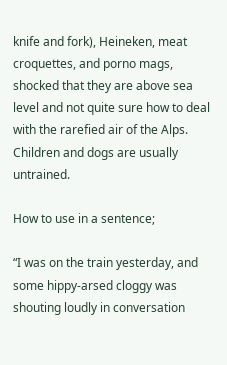knife and fork), Heineken, meat croquettes, and porno mags, shocked that they are above sea level and not quite sure how to deal with the rarefied air of the Alps. Children and dogs are usually untrained.

How to use in a sentence;

“I was on the train yesterday, and some hippy-arsed cloggy was shouting loudly in conversation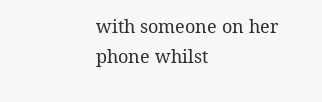with someone on her phone whilst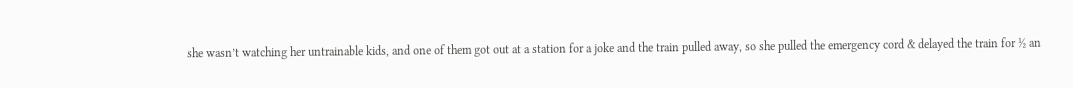she wasn’t watching her untrainable kids, and one of them got out at a station for a joke and the train pulled away, so she pulled the emergency cord & delayed the train for ½ an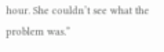hour. She couldn’t see what the problem was.”